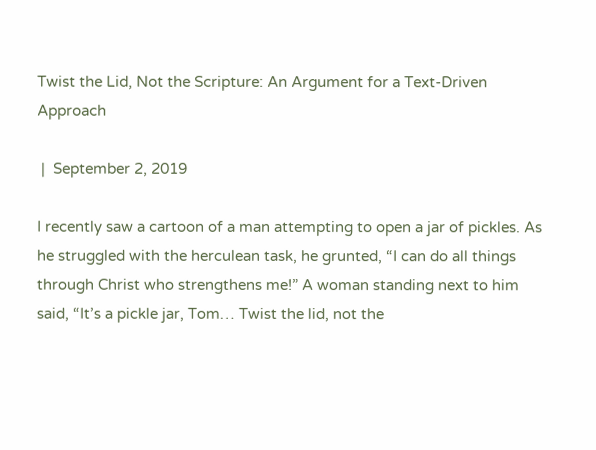Twist the Lid, Not the Scripture: An Argument for a Text-Driven Approach

 |  September 2, 2019

I recently saw a cartoon of a man attempting to open a jar of pickles. As he struggled with the herculean task, he grunted, “I can do all things through Christ who strengthens me!” A woman standing next to him said, “It’s a pickle jar, Tom… Twist the lid, not the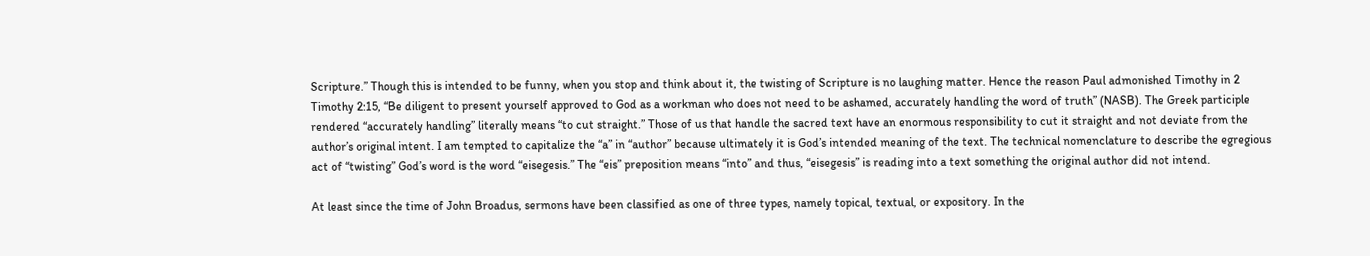Scripture.” Though this is intended to be funny, when you stop and think about it, the twisting of Scripture is no laughing matter. Hence the reason Paul admonished Timothy in 2 Timothy 2:15, “Be diligent to present yourself approved to God as a workman who does not need to be ashamed, accurately handling the word of truth” (NASB). The Greek participle rendered “accurately handling” literally means “to cut straight.” Those of us that handle the sacred text have an enormous responsibility to cut it straight and not deviate from the author’s original intent. I am tempted to capitalize the “a” in “author” because ultimately it is God’s intended meaning of the text. The technical nomenclature to describe the egregious act of “twisting” God’s word is the word “eisegesis.” The “eis” preposition means “into” and thus, “eisegesis” is reading into a text something the original author did not intend.

At least since the time of John Broadus, sermons have been classified as one of three types, namely topical, textual, or expository. In the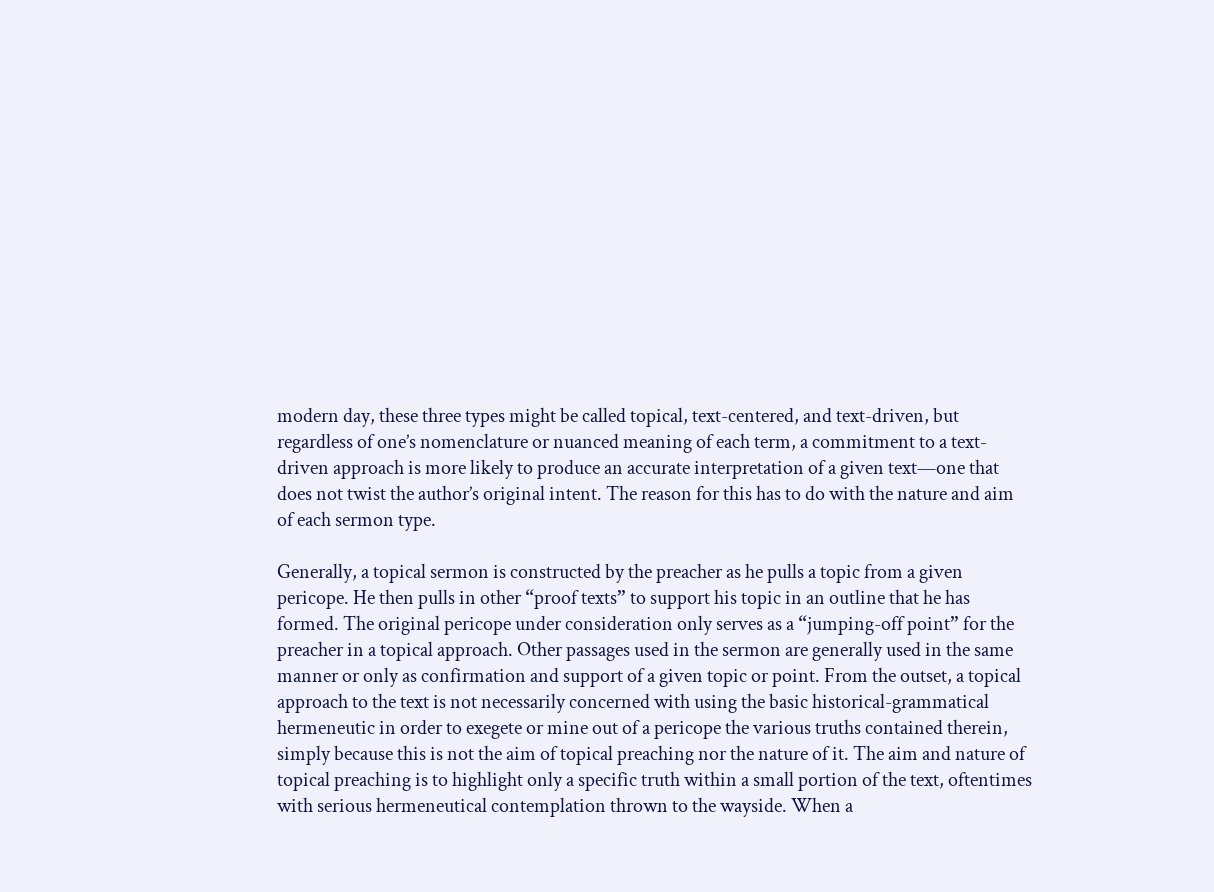modern day, these three types might be called topical, text-centered, and text-driven, but regardless of one’s nomenclature or nuanced meaning of each term, a commitment to a text-driven approach is more likely to produce an accurate interpretation of a given text—one that does not twist the author’s original intent. The reason for this has to do with the nature and aim of each sermon type.

Generally, a topical sermon is constructed by the preacher as he pulls a topic from a given pericope. He then pulls in other “proof texts” to support his topic in an outline that he has formed. The original pericope under consideration only serves as a “jumping-off point” for the preacher in a topical approach. Other passages used in the sermon are generally used in the same manner or only as confirmation and support of a given topic or point. From the outset, a topical approach to the text is not necessarily concerned with using the basic historical-grammatical hermeneutic in order to exegete or mine out of a pericope the various truths contained therein, simply because this is not the aim of topical preaching nor the nature of it. The aim and nature of topical preaching is to highlight only a specific truth within a small portion of the text, oftentimes with serious hermeneutical contemplation thrown to the wayside. When a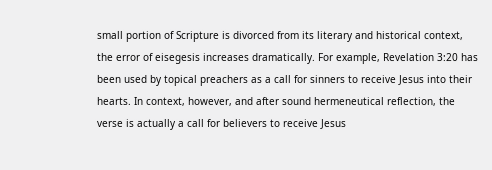small portion of Scripture is divorced from its literary and historical context, the error of eisegesis increases dramatically. For example, Revelation 3:20 has been used by topical preachers as a call for sinners to receive Jesus into their hearts. In context, however, and after sound hermeneutical reflection, the verse is actually a call for believers to receive Jesus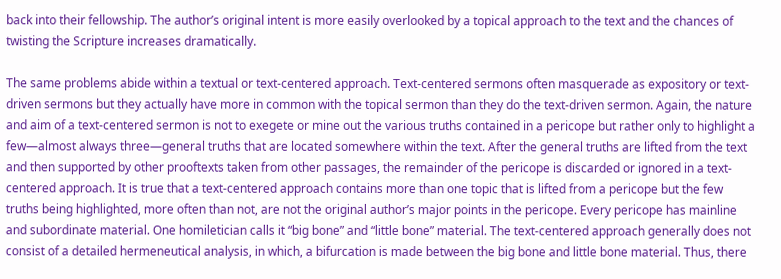back into their fellowship. The author’s original intent is more easily overlooked by a topical approach to the text and the chances of twisting the Scripture increases dramatically.

The same problems abide within a textual or text-centered approach. Text-centered sermons often masquerade as expository or text-driven sermons but they actually have more in common with the topical sermon than they do the text-driven sermon. Again, the nature and aim of a text-centered sermon is not to exegete or mine out the various truths contained in a pericope but rather only to highlight a few—almost always three—general truths that are located somewhere within the text. After the general truths are lifted from the text and then supported by other prooftexts taken from other passages, the remainder of the pericope is discarded or ignored in a text-centered approach. It is true that a text-centered approach contains more than one topic that is lifted from a pericope but the few truths being highlighted, more often than not, are not the original author’s major points in the pericope. Every pericope has mainline and subordinate material. One homiletician calls it “big bone” and “little bone” material. The text-centered approach generally does not consist of a detailed hermeneutical analysis, in which, a bifurcation is made between the big bone and little bone material. Thus, there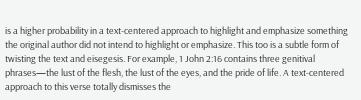is a higher probability in a text-centered approach to highlight and emphasize something the original author did not intend to highlight or emphasize. This too is a subtle form of twisting the text and eisegesis. For example, 1 John 2:16 contains three genitival phrases—the lust of the flesh, the lust of the eyes, and the pride of life. A text-centered approach to this verse totally dismisses the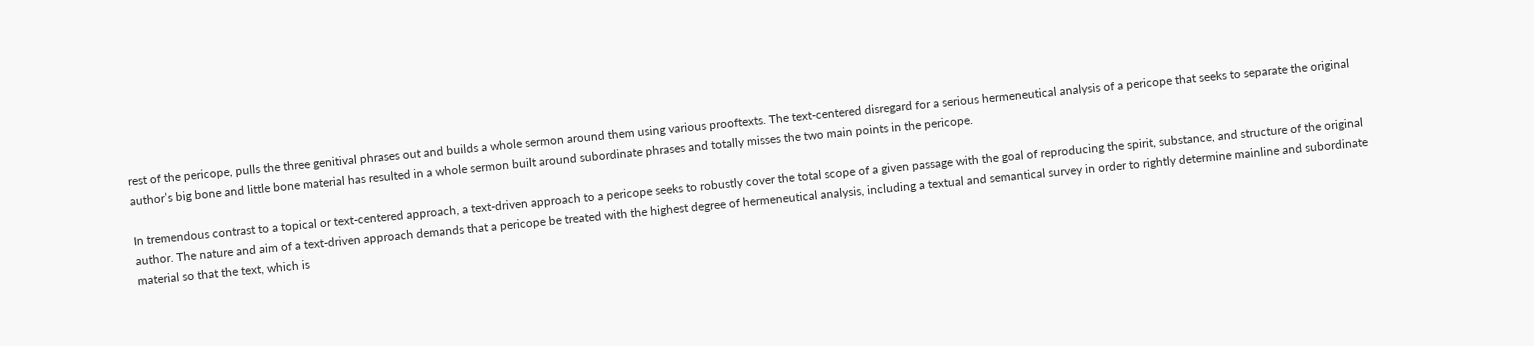rest of the pericope, pulls the three genitival phrases out and builds a whole sermon around them using various prooftexts. The text-centered disregard for a serious hermeneutical analysis of a pericope that seeks to separate the original author’s big bone and little bone material has resulted in a whole sermon built around subordinate phrases and totally misses the two main points in the pericope.

In tremendous contrast to a topical or text-centered approach, a text-driven approach to a pericope seeks to robustly cover the total scope of a given passage with the goal of reproducing the spirit, substance, and structure of the original author. The nature and aim of a text-driven approach demands that a pericope be treated with the highest degree of hermeneutical analysis, including a textual and semantical survey in order to rightly determine mainline and subordinate material so that the text, which is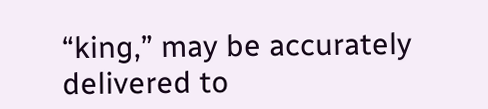“king,” may be accurately delivered to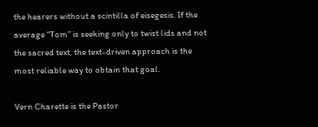the hearers without a scintilla of eisegesis. If the average “Tom” is seeking only to twist lids and not the sacred text, the text-driven approach is the most reliable way to obtain that goal.

Vern Charette is the Pastor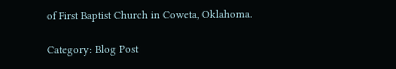of First Baptist Church in Coweta, Oklahoma.

Category: Blog Post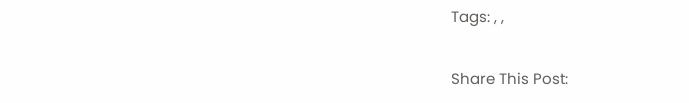Tags: , ,

Share This Post: